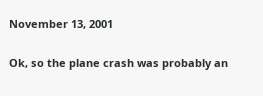November 13, 2001

Ok, so the plane crash was probably an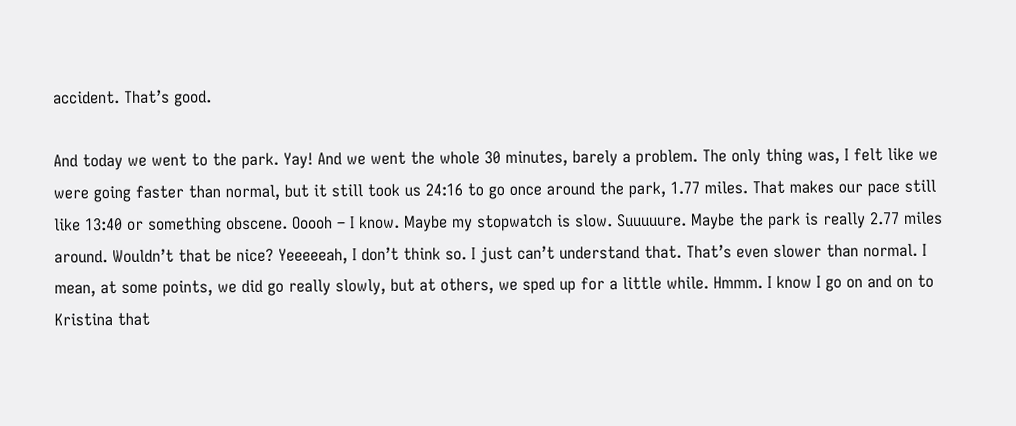accident. That’s good.

And today we went to the park. Yay! And we went the whole 30 minutes, barely a problem. The only thing was, I felt like we were going faster than normal, but it still took us 24:16 to go once around the park, 1.77 miles. That makes our pace still like 13:40 or something obscene. Ooooh – I know. Maybe my stopwatch is slow. Suuuuure. Maybe the park is really 2.77 miles around. Wouldn’t that be nice? Yeeeeeah, I don’t think so. I just can’t understand that. That’s even slower than normal. I mean, at some points, we did go really slowly, but at others, we sped up for a little while. Hmmm. I know I go on and on to Kristina that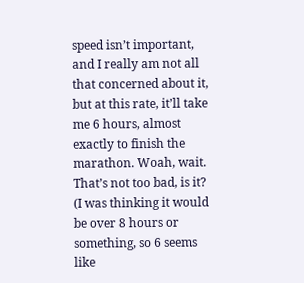speed isn’t important, and I really am not all that concerned about it, but at this rate, it’ll take me 6 hours, almost exactly to finish the marathon. Woah, wait. That’s not too bad, is it? (I was thinking it would be over 8 hours or something, so 6 seems like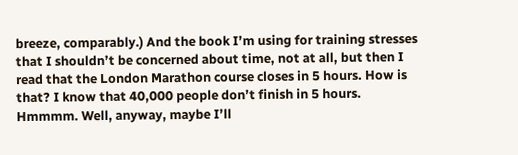breeze, comparably.) And the book I’m using for training stresses that I shouldn’t be concerned about time, not at all, but then I read that the London Marathon course closes in 5 hours. How is that? I know that 40,000 people don’t finish in 5 hours. Hmmmm. Well, anyway, maybe I’ll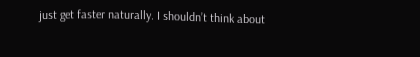just get faster naturally. I shouldn’t think about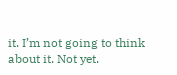it. I’m not going to think about it. Not yet.